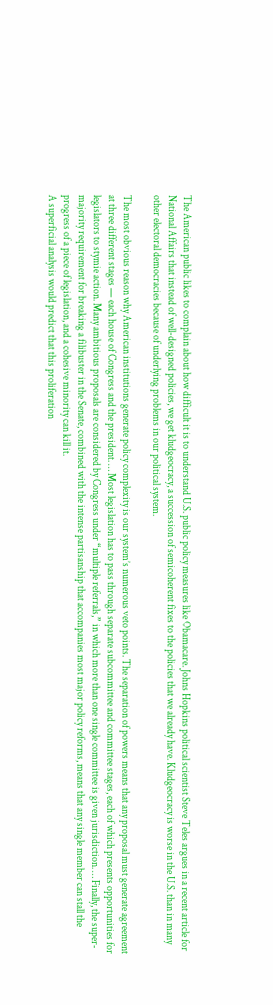The American public likes to complain about how difficult it is to understand U.S. public policy measures like Obamacare. Johns Hopkins political scientist Steve Teles argues in a recent article for National Affairs that instead of well-designed policies, we get kludgeocracy, a succession of semicoherent fixes to the policies that we already have. Kludgeocracy is worse in the U.S. than in many other electoral democracies because of underlying problems in our political system.

The most obvious reason why American institutions generate policy complexity is our system’s numerous veto points. The separation of powers means that any proposal must generate agreement at three different stages — each house of Congress and the president. … Most legislation has to pass through separate subcommittee and committee stages, each of which presents opportunities for legislators to stymie action. Many ambitious proposals are considered by Congress under “multiple referrals,” in which more than one single committee is given jurisdiction. … Finally, the super-majority requirement for breaking a filibuster in the Senate, combined with the intense partisanship that accompanies most major policy reforms, means that any single member can stall the progress of a piece of legislation, and a cohesive minority can kill it.
A superficial analysis would predict that this proliferation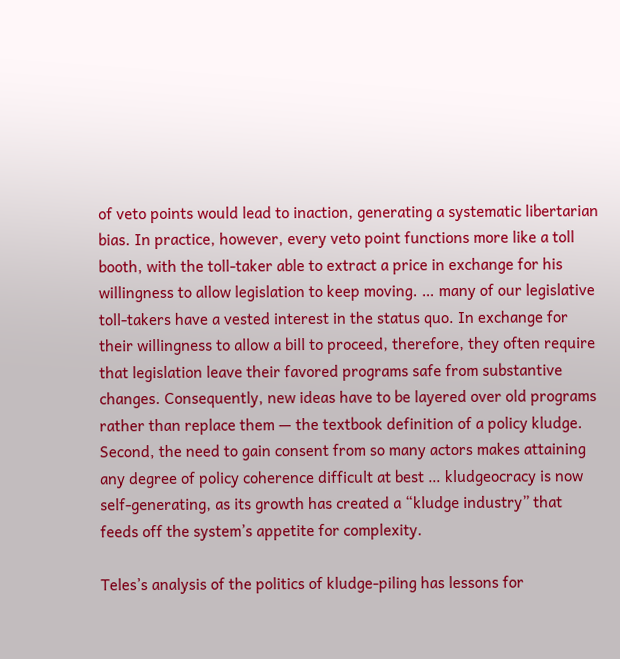of veto points would lead to inaction, generating a systematic libertarian bias. In practice, however, every veto point functions more like a toll booth, with the toll-taker able to extract a price in exchange for his willingness to allow legislation to keep moving. … many of our legislative toll-takers have a vested interest in the status quo. In exchange for their willingness to allow a bill to proceed, therefore, they often require that legislation leave their favored programs safe from substantive changes. Consequently, new ideas have to be layered over old programs rather than replace them — the textbook definition of a policy kludge. Second, the need to gain consent from so many actors makes attaining any degree of policy coherence difficult at best … kludgeocracy is now self-generating, as its growth has created a “kludge industry” that feeds off the system’s appetite for complexity.

Teles’s analysis of the politics of kludge-piling has lessons for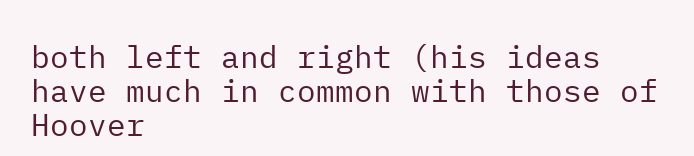both left and right (his ideas have much in common with those of Hoover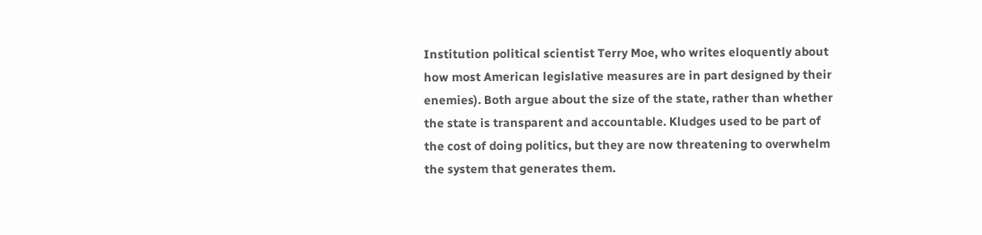Institution political scientist Terry Moe, who writes eloquently about how most American legislative measures are in part designed by their enemies). Both argue about the size of the state, rather than whether the state is transparent and accountable. Kludges used to be part of the cost of doing politics, but they are now threatening to overwhelm the system that generates them.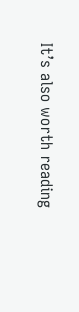It’s also worth reading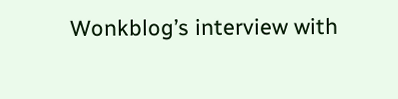Wonkblog’s interview with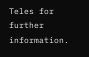Teles for further information.